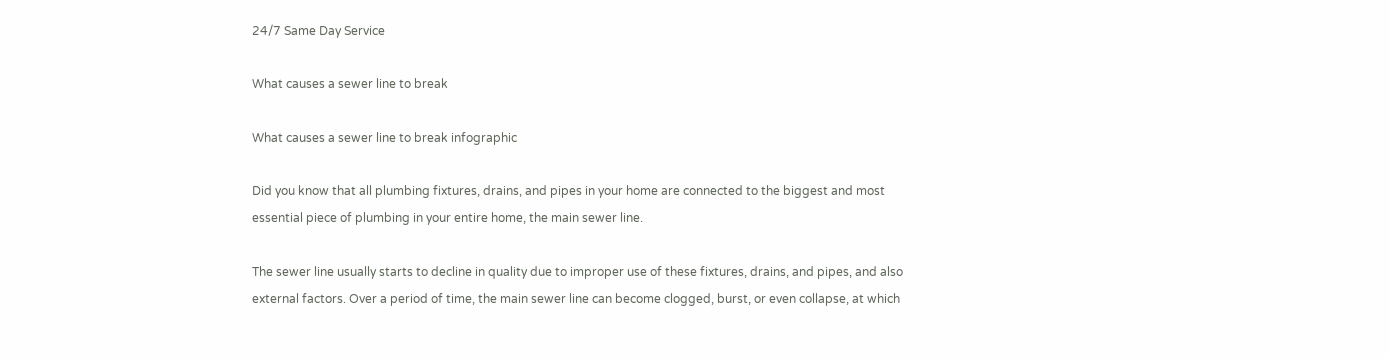24/7 Same Day Service

What causes a sewer line to break

What causes a sewer line to break infographic

Did you know that all plumbing fixtures, drains, and pipes in your home are connected to the biggest and most essential piece of plumbing in your entire home, the main sewer line.

The sewer line usually starts to decline in quality due to improper use of these fixtures, drains, and pipes, and also external factors. Over a period of time, the main sewer line can become clogged, burst, or even collapse, at which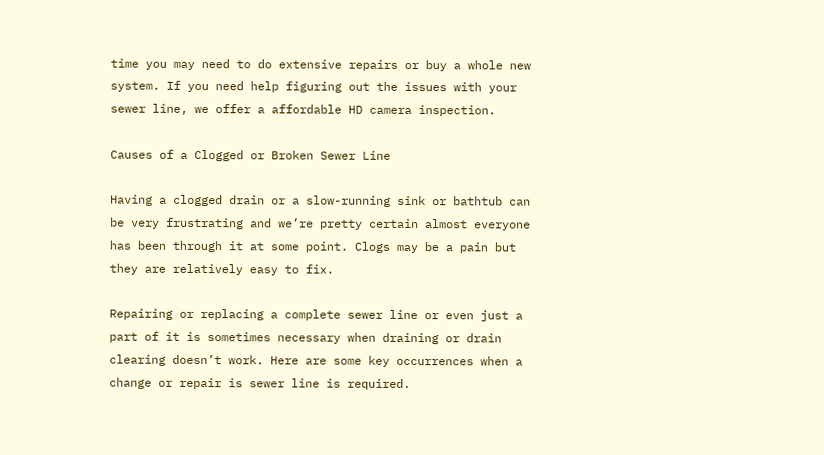time you may need to do extensive repairs or buy a whole new system. If you need help figuring out the issues with your sewer line, we offer a affordable HD camera inspection.

Causes of a Clogged or Broken Sewer Line

Having a clogged drain or a slow-running sink or bathtub can be very frustrating and we’re pretty certain almost everyone has been through it at some point. Clogs may be a pain but they are relatively easy to fix.

Repairing or replacing a complete sewer line or even just a part of it is sometimes necessary when draining or drain clearing doesn’t work. Here are some key occurrences when a change or repair is sewer line is required.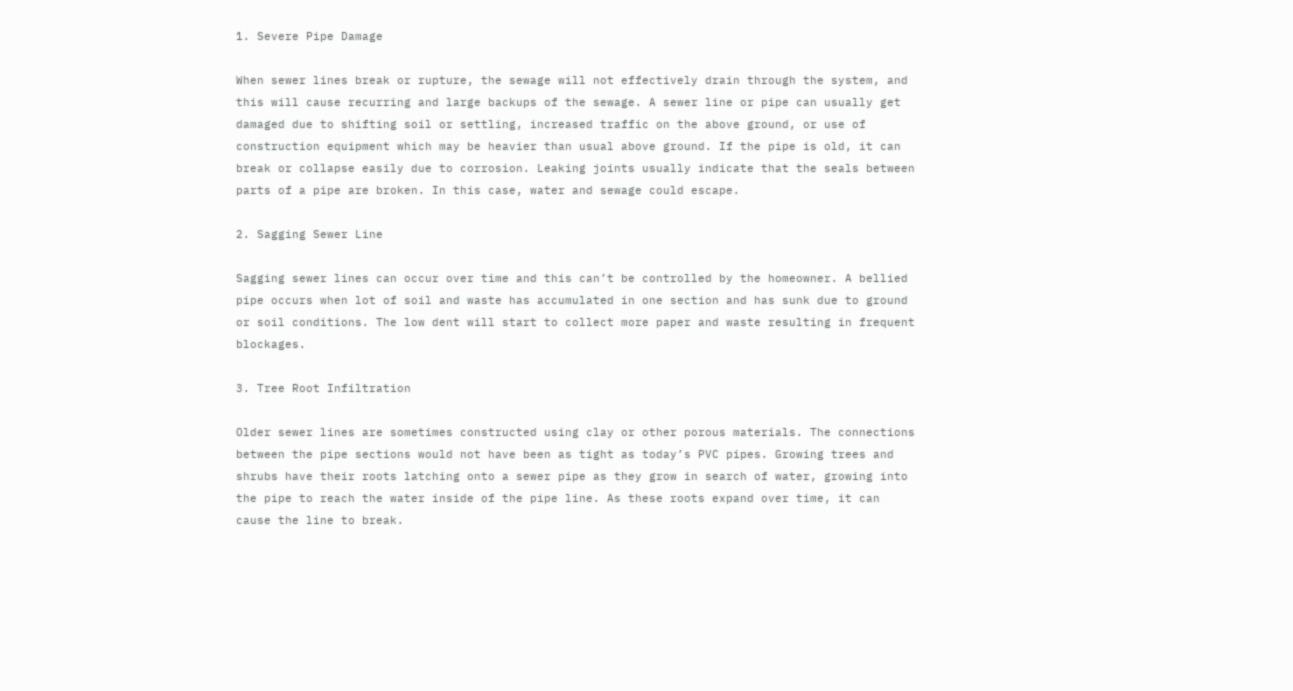1. Severe Pipe Damage

When sewer lines break or rupture, the sewage will not effectively drain through the system, and this will cause recurring and large backups of the sewage. A sewer line or pipe can usually get damaged due to shifting soil or settling, increased traffic on the above ground, or use of construction equipment which may be heavier than usual above ground. If the pipe is old, it can break or collapse easily due to corrosion. Leaking joints usually indicate that the seals between parts of a pipe are broken. In this case, water and sewage could escape.

2. Sagging Sewer Line

Sagging sewer lines can occur over time and this can’t be controlled by the homeowner. A bellied pipe occurs when lot of soil and waste has accumulated in one section and has sunk due to ground or soil conditions. The low dent will start to collect more paper and waste resulting in frequent blockages.

3. Tree Root Infiltration

Older sewer lines are sometimes constructed using clay or other porous materials. The connections between the pipe sections would not have been as tight as today’s PVC pipes. Growing trees and shrubs have their roots latching onto a sewer pipe as they grow in search of water, growing into the pipe to reach the water inside of the pipe line. As these roots expand over time, it can cause the line to break.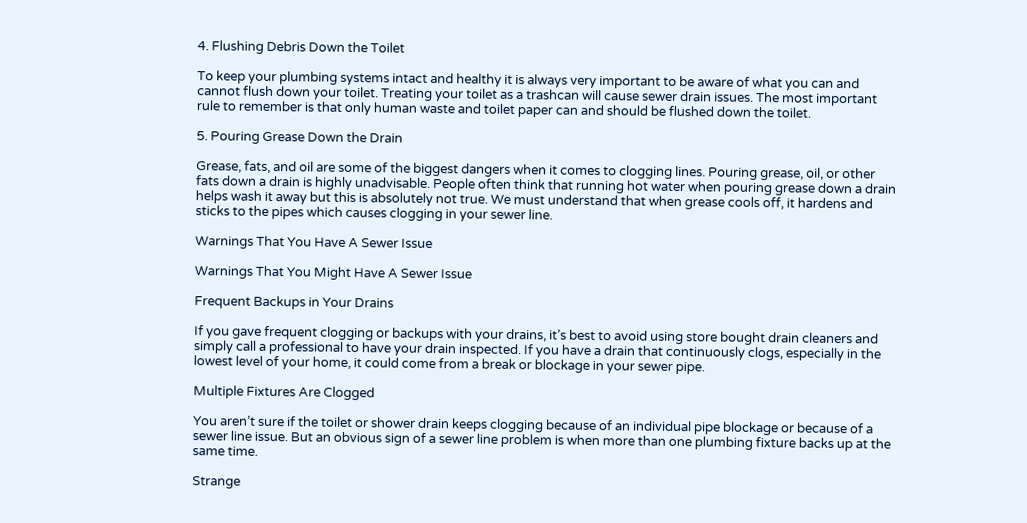4. Flushing Debris Down the Toilet

To keep your plumbing systems intact and healthy it is always very important to be aware of what you can and cannot flush down your toilet. Treating your toilet as a trashcan will cause sewer drain issues. The most important rule to remember is that only human waste and toilet paper can and should be flushed down the toilet.

5. Pouring Grease Down the Drain

Grease, fats, and oil are some of the biggest dangers when it comes to clogging lines. Pouring grease, oil, or other fats down a drain is highly unadvisable. People often think that running hot water when pouring grease down a drain helps wash it away but this is absolutely not true. We must understand that when grease cools off, it hardens and sticks to the pipes which causes clogging in your sewer line.

Warnings That You Have A Sewer Issue

Warnings That You Might Have A Sewer Issue

Frequent Backups in Your Drains

If you gave frequent clogging or backups with your drains, it’s best to avoid using store bought drain cleaners and simply call a professional to have your drain inspected. If you have a drain that continuously clogs, especially in the lowest level of your home, it could come from a break or blockage in your sewer pipe.

Multiple Fixtures Are Clogged

You aren’t sure if the toilet or shower drain keeps clogging because of an individual pipe blockage or because of a sewer line issue. But an obvious sign of a sewer line problem is when more than one plumbing fixture backs up at the same time.

Strange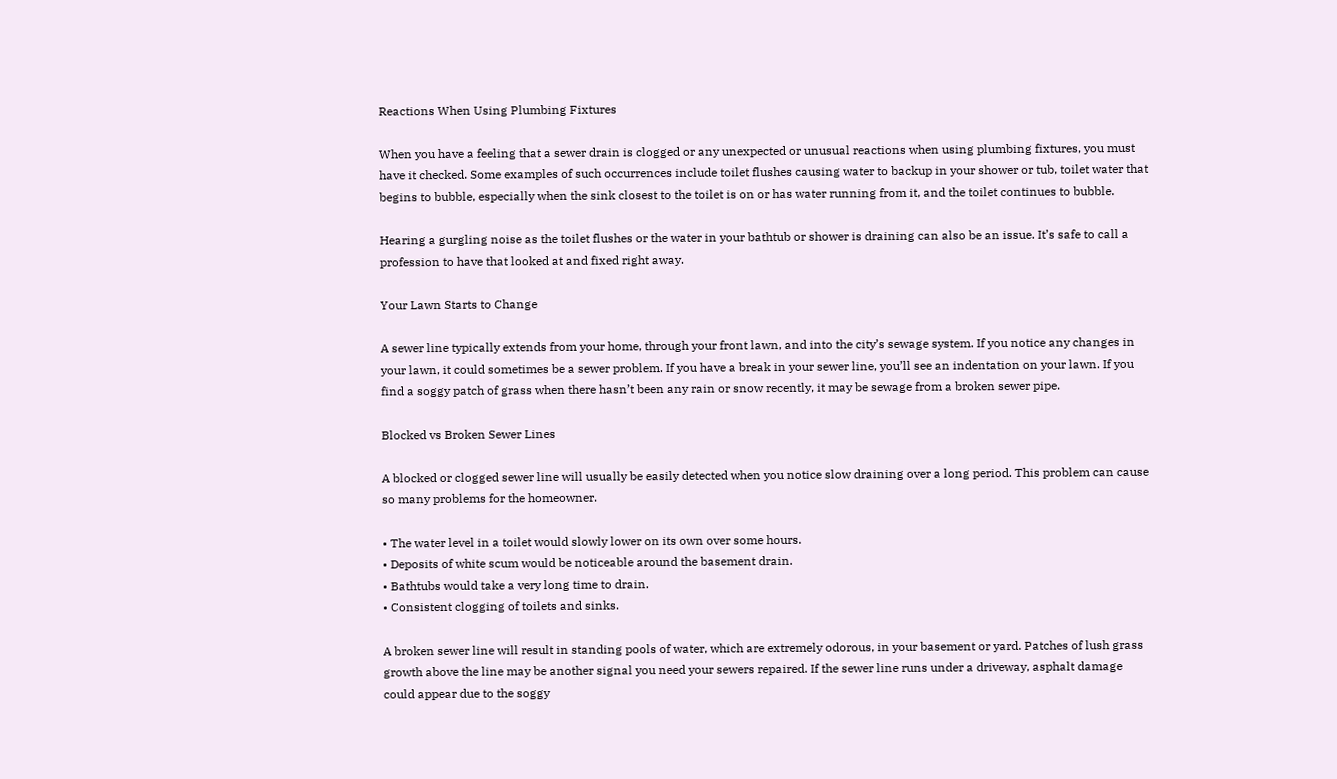Reactions When Using Plumbing Fixtures

When you have a feeling that a sewer drain is clogged or any unexpected or unusual reactions when using plumbing fixtures, you must have it checked. Some examples of such occurrences include toilet flushes causing water to backup in your shower or tub, toilet water that begins to bubble, especially when the sink closest to the toilet is on or has water running from it, and the toilet continues to bubble.

Hearing a gurgling noise as the toilet flushes or the water in your bathtub or shower is draining can also be an issue. It’s safe to call a profession to have that looked at and fixed right away.

Your Lawn Starts to Change

A sewer line typically extends from your home, through your front lawn, and into the city’s sewage system. If you notice any changes in your lawn, it could sometimes be a sewer problem. If you have a break in your sewer line, you’ll see an indentation on your lawn. If you find a soggy patch of grass when there hasn’t been any rain or snow recently, it may be sewage from a broken sewer pipe.

Blocked vs Broken Sewer Lines

A blocked or clogged sewer line will usually be easily detected when you notice slow draining over a long period. This problem can cause so many problems for the homeowner.

• The water level in a toilet would slowly lower on its own over some hours.
• Deposits of white scum would be noticeable around the basement drain.
• Bathtubs would take a very long time to drain.
• Consistent clogging of toilets and sinks.

A broken sewer line will result in standing pools of water, which are extremely odorous, in your basement or yard. Patches of lush grass growth above the line may be another signal you need your sewers repaired. If the sewer line runs under a driveway, asphalt damage could appear due to the soggy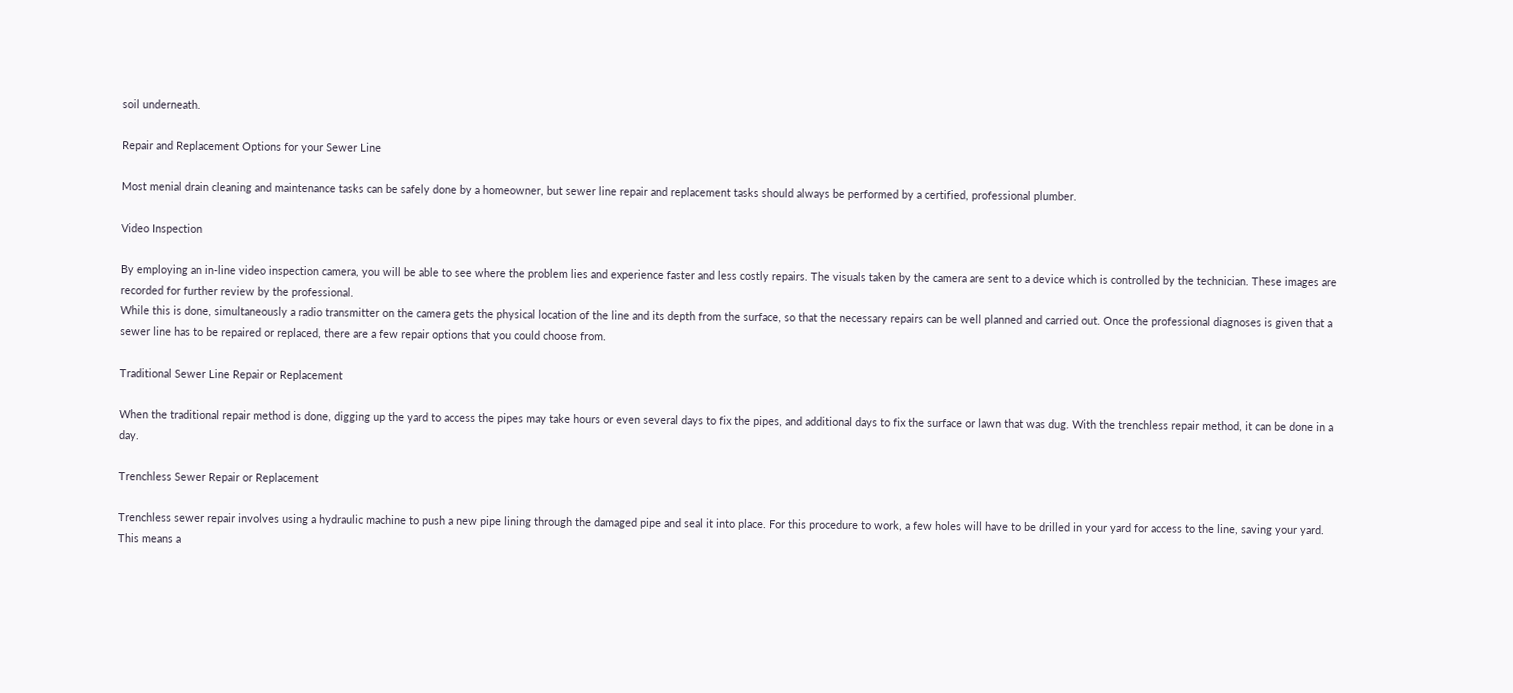soil underneath.

Repair and Replacement Options for your Sewer Line

Most menial drain cleaning and maintenance tasks can be safely done by a homeowner, but sewer line repair and replacement tasks should always be performed by a certified, professional plumber.

Video Inspection

By employing an in-line video inspection camera, you will be able to see where the problem lies and experience faster and less costly repairs. The visuals taken by the camera are sent to a device which is controlled by the technician. These images are recorded for further review by the professional.
While this is done, simultaneously a radio transmitter on the camera gets the physical location of the line and its depth from the surface, so that the necessary repairs can be well planned and carried out. Once the professional diagnoses is given that a sewer line has to be repaired or replaced, there are a few repair options that you could choose from.

Traditional Sewer Line Repair or Replacement

When the traditional repair method is done, digging up the yard to access the pipes may take hours or even several days to fix the pipes, and additional days to fix the surface or lawn that was dug. With the trenchless repair method, it can be done in a day.

Trenchless Sewer Repair or Replacement

Trenchless sewer repair involves using a hydraulic machine to push a new pipe lining through the damaged pipe and seal it into place. For this procedure to work, a few holes will have to be drilled in your yard for access to the line, saving your yard. This means a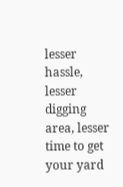lesser hassle, lesser digging area, lesser time to get your yard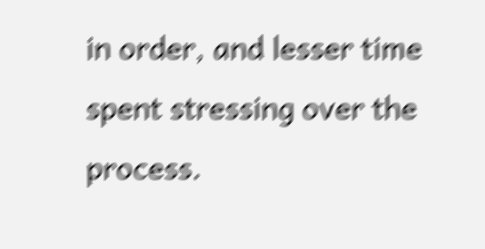in order, and lesser time spent stressing over the process.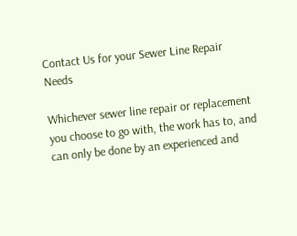Contact Us for your Sewer Line Repair Needs

Whichever sewer line repair or replacement you choose to go with, the work has to, and can only be done by an experienced and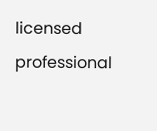licensed professional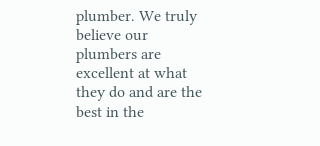plumber. We truly believe our plumbers are excellent at what they do and are the best in the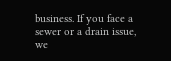business. If you face a sewer or a drain issue, we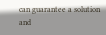can guarantee a solution and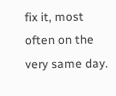fix it, most often on the very same day.